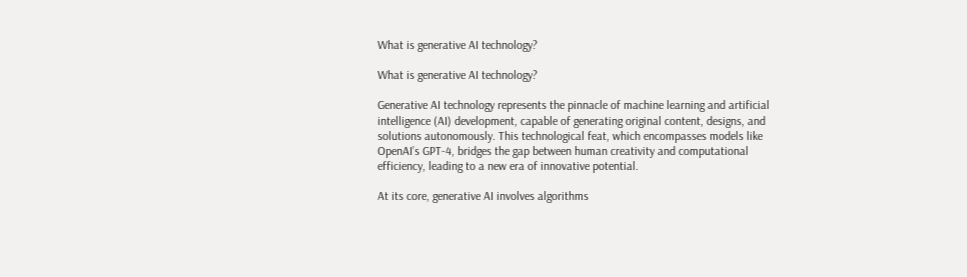What is generative AI technology?

What is generative AI technology?

Generative AI technology represents the pinnacle of machine learning and artificial intelligence (AI) development, capable of generating original content, designs, and solutions autonomously. This technological feat, which encompasses models like OpenAI’s GPT-4, bridges the gap between human creativity and computational efficiency, leading to a new era of innovative potential.

At its core, generative AI involves algorithms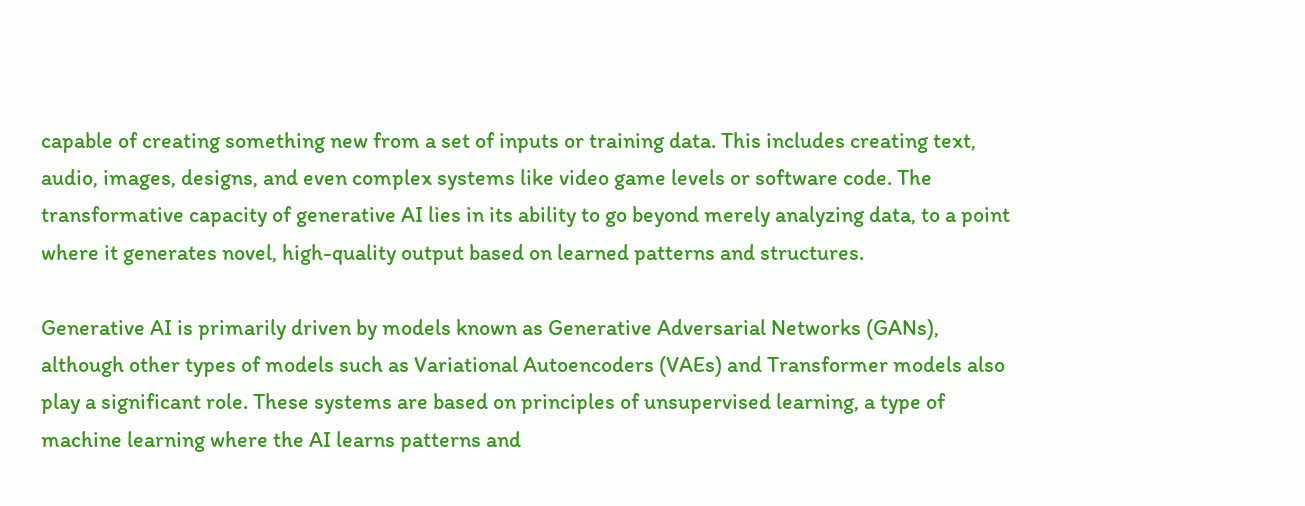capable of creating something new from a set of inputs or training data. This includes creating text, audio, images, designs, and even complex systems like video game levels or software code. The transformative capacity of generative AI lies in its ability to go beyond merely analyzing data, to a point where it generates novel, high-quality output based on learned patterns and structures.

Generative AI is primarily driven by models known as Generative Adversarial Networks (GANs), although other types of models such as Variational Autoencoders (VAEs) and Transformer models also play a significant role. These systems are based on principles of unsupervised learning, a type of machine learning where the AI learns patterns and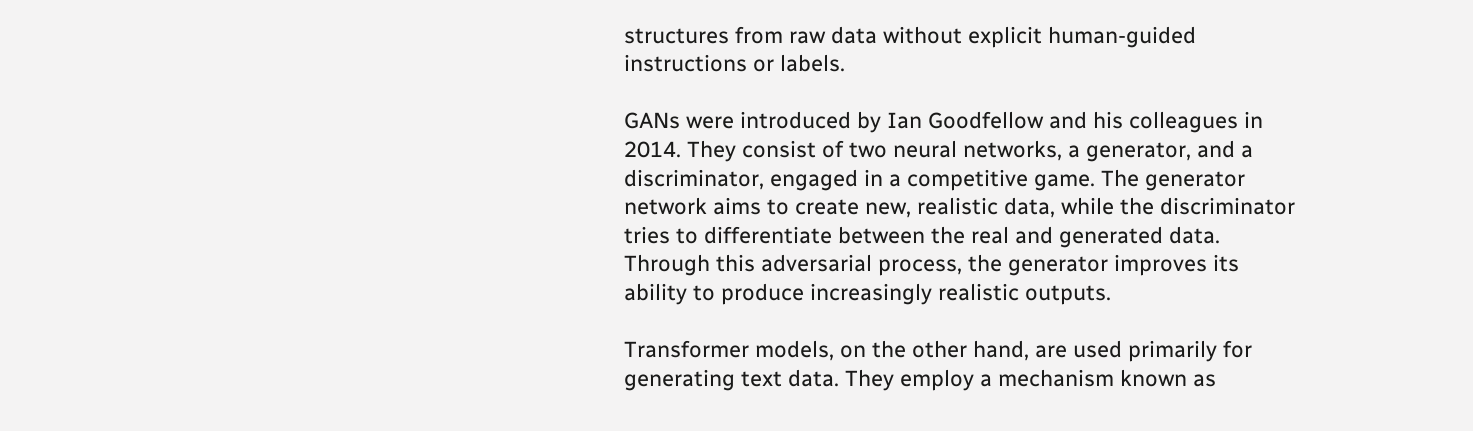structures from raw data without explicit human-guided instructions or labels.

GANs were introduced by Ian Goodfellow and his colleagues in 2014. They consist of two neural networks, a generator, and a discriminator, engaged in a competitive game. The generator network aims to create new, realistic data, while the discriminator tries to differentiate between the real and generated data. Through this adversarial process, the generator improves its ability to produce increasingly realistic outputs.

Transformer models, on the other hand, are used primarily for generating text data. They employ a mechanism known as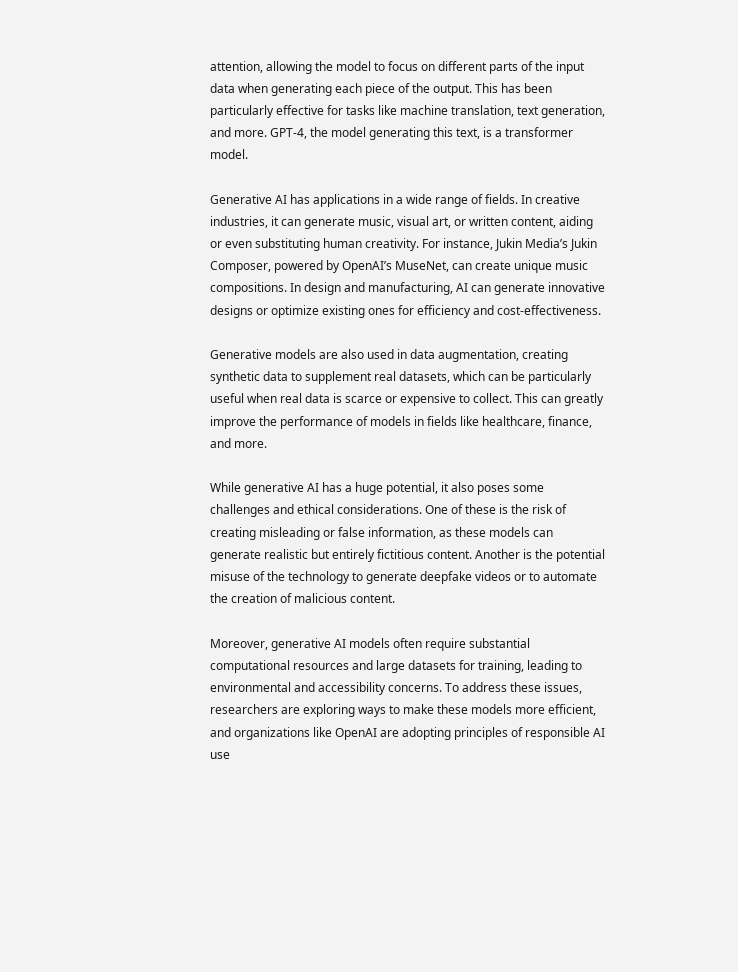attention, allowing the model to focus on different parts of the input data when generating each piece of the output. This has been particularly effective for tasks like machine translation, text generation, and more. GPT-4, the model generating this text, is a transformer model.

Generative AI has applications in a wide range of fields. In creative industries, it can generate music, visual art, or written content, aiding or even substituting human creativity. For instance, Jukin Media’s Jukin Composer, powered by OpenAI’s MuseNet, can create unique music compositions. In design and manufacturing, AI can generate innovative designs or optimize existing ones for efficiency and cost-effectiveness.

Generative models are also used in data augmentation, creating synthetic data to supplement real datasets, which can be particularly useful when real data is scarce or expensive to collect. This can greatly improve the performance of models in fields like healthcare, finance, and more.

While generative AI has a huge potential, it also poses some challenges and ethical considerations. One of these is the risk of creating misleading or false information, as these models can generate realistic but entirely fictitious content. Another is the potential misuse of the technology to generate deepfake videos or to automate the creation of malicious content.

Moreover, generative AI models often require substantial computational resources and large datasets for training, leading to environmental and accessibility concerns. To address these issues, researchers are exploring ways to make these models more efficient, and organizations like OpenAI are adopting principles of responsible AI use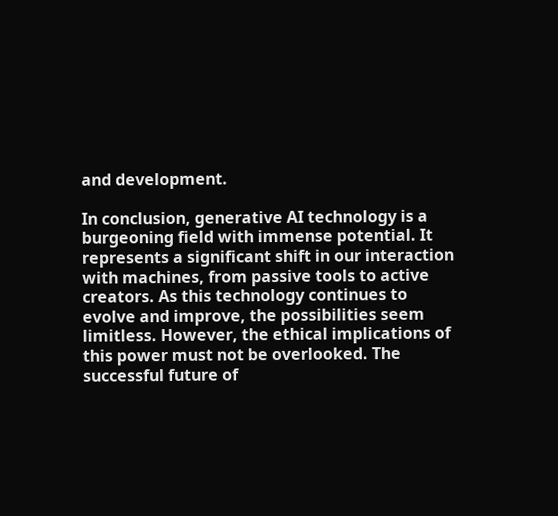and development.

In conclusion, generative AI technology is a burgeoning field with immense potential. It represents a significant shift in our interaction with machines, from passive tools to active creators. As this technology continues to evolve and improve, the possibilities seem limitless. However, the ethical implications of this power must not be overlooked. The successful future of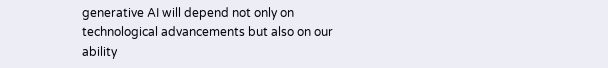generative AI will depend not only on technological advancements but also on our ability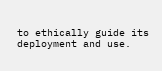to ethically guide its deployment and use.